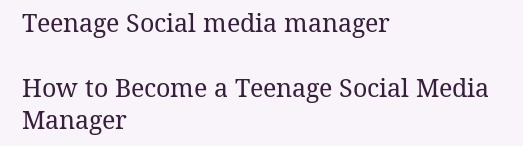Teenage Social media manager

How to Become a Teenage Social Media Manager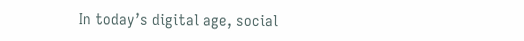In today’s digital age, social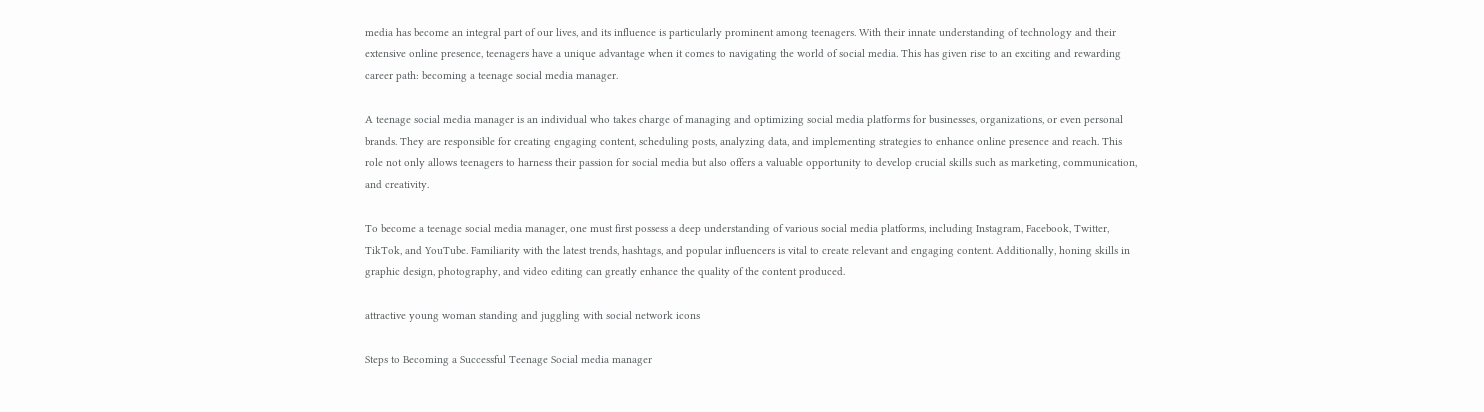media has become an integral part of our lives, and its influence is particularly prominent among teenagers. With their innate understanding of technology and their extensive online presence, teenagers have a unique advantage when it comes to navigating the world of social media. This has given rise to an exciting and rewarding career path: becoming a teenage social media manager.

A teenage social media manager is an individual who takes charge of managing and optimizing social media platforms for businesses, organizations, or even personal brands. They are responsible for creating engaging content, scheduling posts, analyzing data, and implementing strategies to enhance online presence and reach. This role not only allows teenagers to harness their passion for social media but also offers a valuable opportunity to develop crucial skills such as marketing, communication, and creativity.

To become a teenage social media manager, one must first possess a deep understanding of various social media platforms, including Instagram, Facebook, Twitter, TikTok, and YouTube. Familiarity with the latest trends, hashtags, and popular influencers is vital to create relevant and engaging content. Additionally, honing skills in graphic design, photography, and video editing can greatly enhance the quality of the content produced.

attractive young woman standing and juggling with social network icons

Steps to Becoming a Successful Teenage Social media manager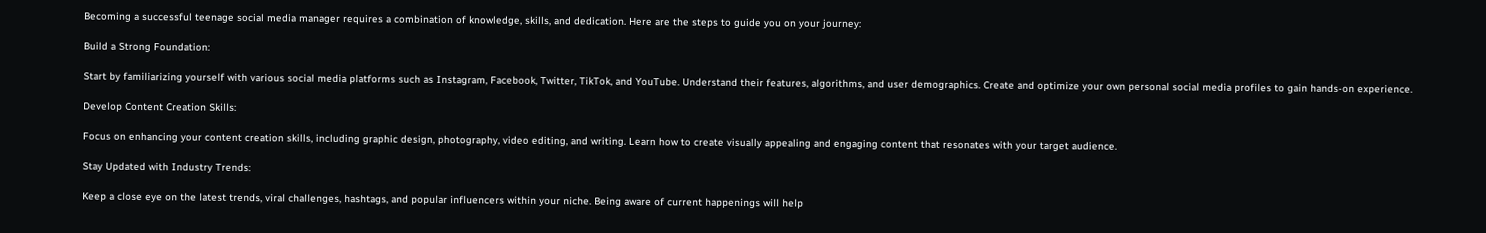Becoming a successful teenage social media manager requires a combination of knowledge, skills, and dedication. Here are the steps to guide you on your journey:

Build a Strong Foundation:

Start by familiarizing yourself with various social media platforms such as Instagram, Facebook, Twitter, TikTok, and YouTube. Understand their features, algorithms, and user demographics. Create and optimize your own personal social media profiles to gain hands-on experience.

Develop Content Creation Skills:

Focus on enhancing your content creation skills, including graphic design, photography, video editing, and writing. Learn how to create visually appealing and engaging content that resonates with your target audience.

Stay Updated with Industry Trends:

Keep a close eye on the latest trends, viral challenges, hashtags, and popular influencers within your niche. Being aware of current happenings will help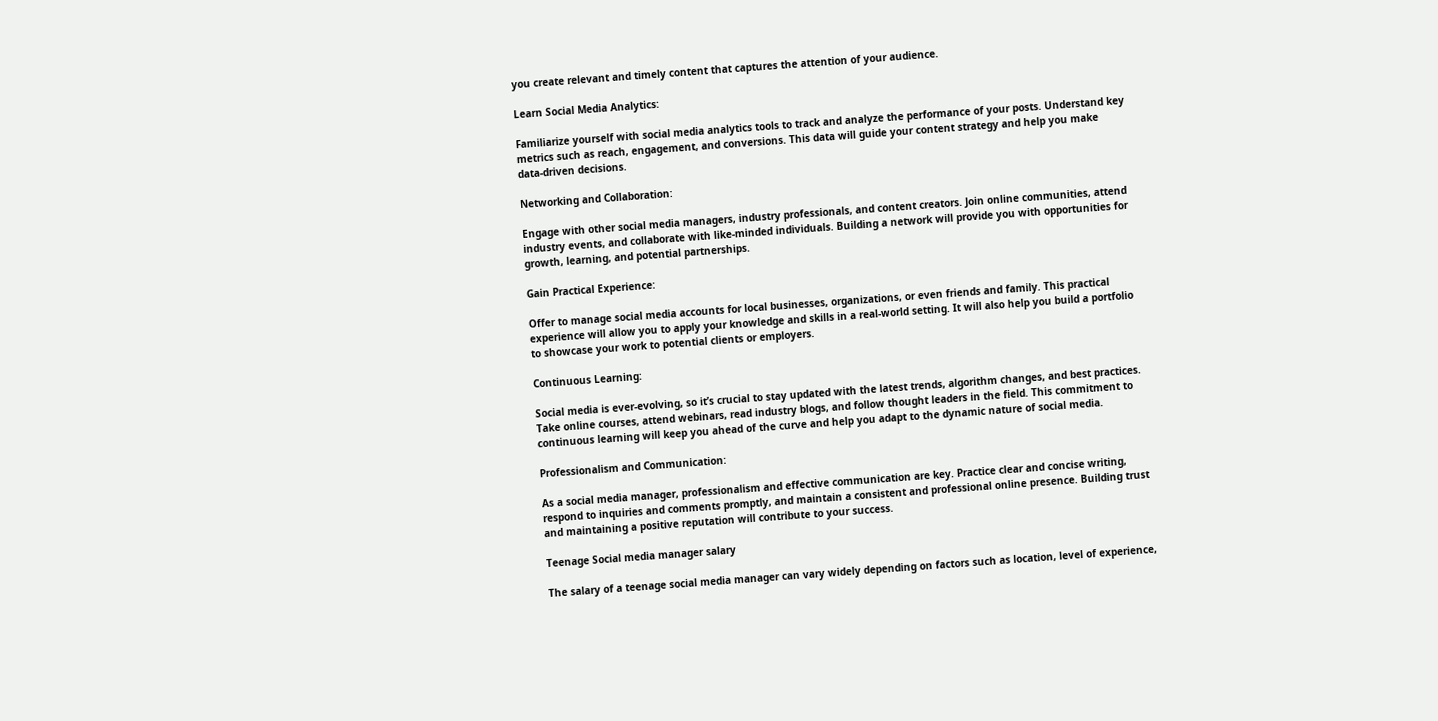you create relevant and timely content that captures the attention of your audience.

Learn Social Media Analytics:

Familiarize yourself with social media analytics tools to track and analyze the performance of your posts. Understand key metrics such as reach, engagement, and conversions. This data will guide your content strategy and help you make data-driven decisions.

Networking and Collaboration:

Engage with other social media managers, industry professionals, and content creators. Join online communities, attend industry events, and collaborate with like-minded individuals. Building a network will provide you with opportunities for growth, learning, and potential partnerships.

Gain Practical Experience:

Offer to manage social media accounts for local businesses, organizations, or even friends and family. This practical experience will allow you to apply your knowledge and skills in a real-world setting. It will also help you build a portfolio to showcase your work to potential clients or employers.

Continuous Learning:

Social media is ever-evolving, so it’s crucial to stay updated with the latest trends, algorithm changes, and best practices. Take online courses, attend webinars, read industry blogs, and follow thought leaders in the field. This commitment to continuous learning will keep you ahead of the curve and help you adapt to the dynamic nature of social media.

Professionalism and Communication:

As a social media manager, professionalism and effective communication are key. Practice clear and concise writing, respond to inquiries and comments promptly, and maintain a consistent and professional online presence. Building trust and maintaining a positive reputation will contribute to your success.

Teenage Social media manager salary

The salary of a teenage social media manager can vary widely depending on factors such as location, level of experience,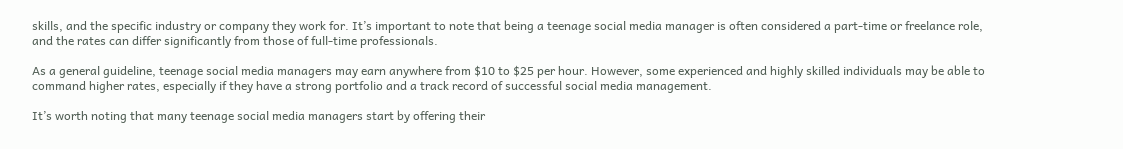skills, and the specific industry or company they work for. It’s important to note that being a teenage social media manager is often considered a part-time or freelance role, and the rates can differ significantly from those of full-time professionals.

As a general guideline, teenage social media managers may earn anywhere from $10 to $25 per hour. However, some experienced and highly skilled individuals may be able to command higher rates, especially if they have a strong portfolio and a track record of successful social media management.

It’s worth noting that many teenage social media managers start by offering their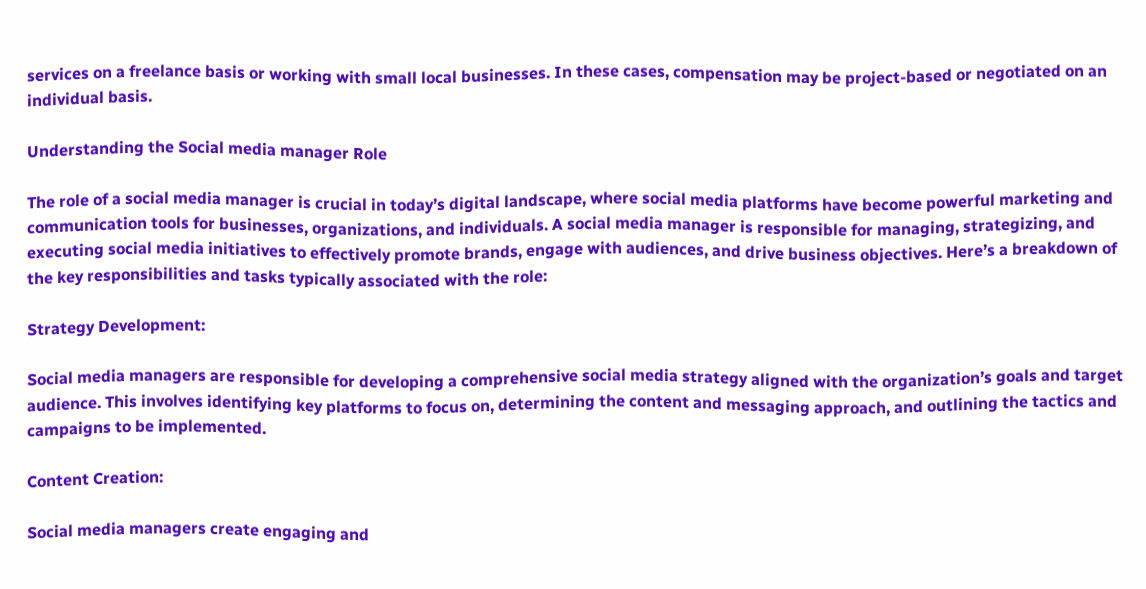services on a freelance basis or working with small local businesses. In these cases, compensation may be project-based or negotiated on an individual basis.

Understanding the Social media manager Role

The role of a social media manager is crucial in today’s digital landscape, where social media platforms have become powerful marketing and communication tools for businesses, organizations, and individuals. A social media manager is responsible for managing, strategizing, and executing social media initiatives to effectively promote brands, engage with audiences, and drive business objectives. Here’s a breakdown of the key responsibilities and tasks typically associated with the role:

Strategy Development:

Social media managers are responsible for developing a comprehensive social media strategy aligned with the organization’s goals and target audience. This involves identifying key platforms to focus on, determining the content and messaging approach, and outlining the tactics and campaigns to be implemented.

Content Creation:

Social media managers create engaging and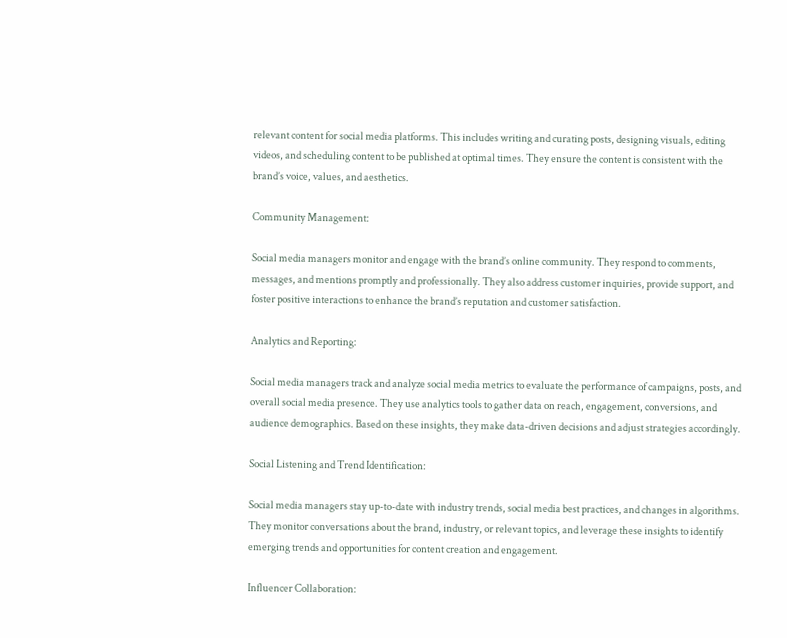relevant content for social media platforms. This includes writing and curating posts, designing visuals, editing videos, and scheduling content to be published at optimal times. They ensure the content is consistent with the brand’s voice, values, and aesthetics.

Community Management:

Social media managers monitor and engage with the brand’s online community. They respond to comments, messages, and mentions promptly and professionally. They also address customer inquiries, provide support, and foster positive interactions to enhance the brand’s reputation and customer satisfaction.

Analytics and Reporting:

Social media managers track and analyze social media metrics to evaluate the performance of campaigns, posts, and overall social media presence. They use analytics tools to gather data on reach, engagement, conversions, and audience demographics. Based on these insights, they make data-driven decisions and adjust strategies accordingly.

Social Listening and Trend Identification:

Social media managers stay up-to-date with industry trends, social media best practices, and changes in algorithms. They monitor conversations about the brand, industry, or relevant topics, and leverage these insights to identify emerging trends and opportunities for content creation and engagement.

Influencer Collaboration: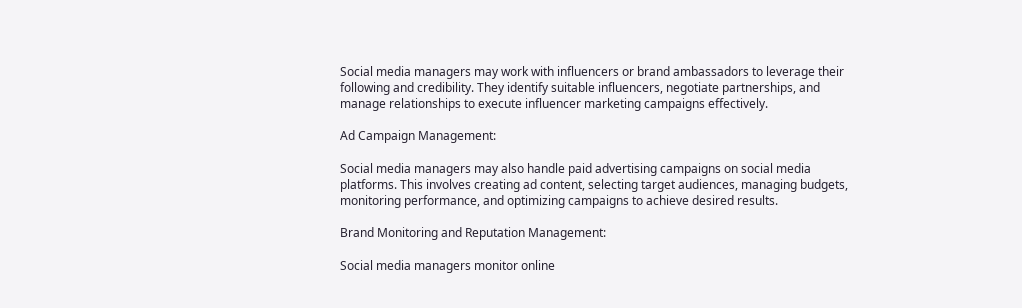Social media managers may work with influencers or brand ambassadors to leverage their following and credibility. They identify suitable influencers, negotiate partnerships, and manage relationships to execute influencer marketing campaigns effectively.

Ad Campaign Management:

Social media managers may also handle paid advertising campaigns on social media platforms. This involves creating ad content, selecting target audiences, managing budgets, monitoring performance, and optimizing campaigns to achieve desired results.

Brand Monitoring and Reputation Management:

Social media managers monitor online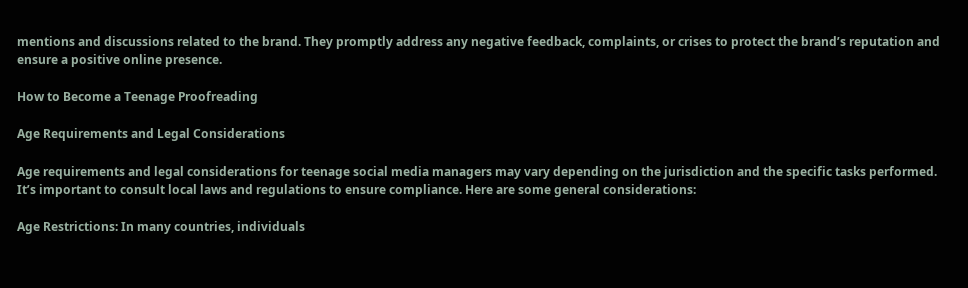mentions and discussions related to the brand. They promptly address any negative feedback, complaints, or crises to protect the brand’s reputation and ensure a positive online presence.

How to Become a Teenage Proofreading

Age Requirements and Legal Considerations

Age requirements and legal considerations for teenage social media managers may vary depending on the jurisdiction and the specific tasks performed. It’s important to consult local laws and regulations to ensure compliance. Here are some general considerations:

Age Restrictions: In many countries, individuals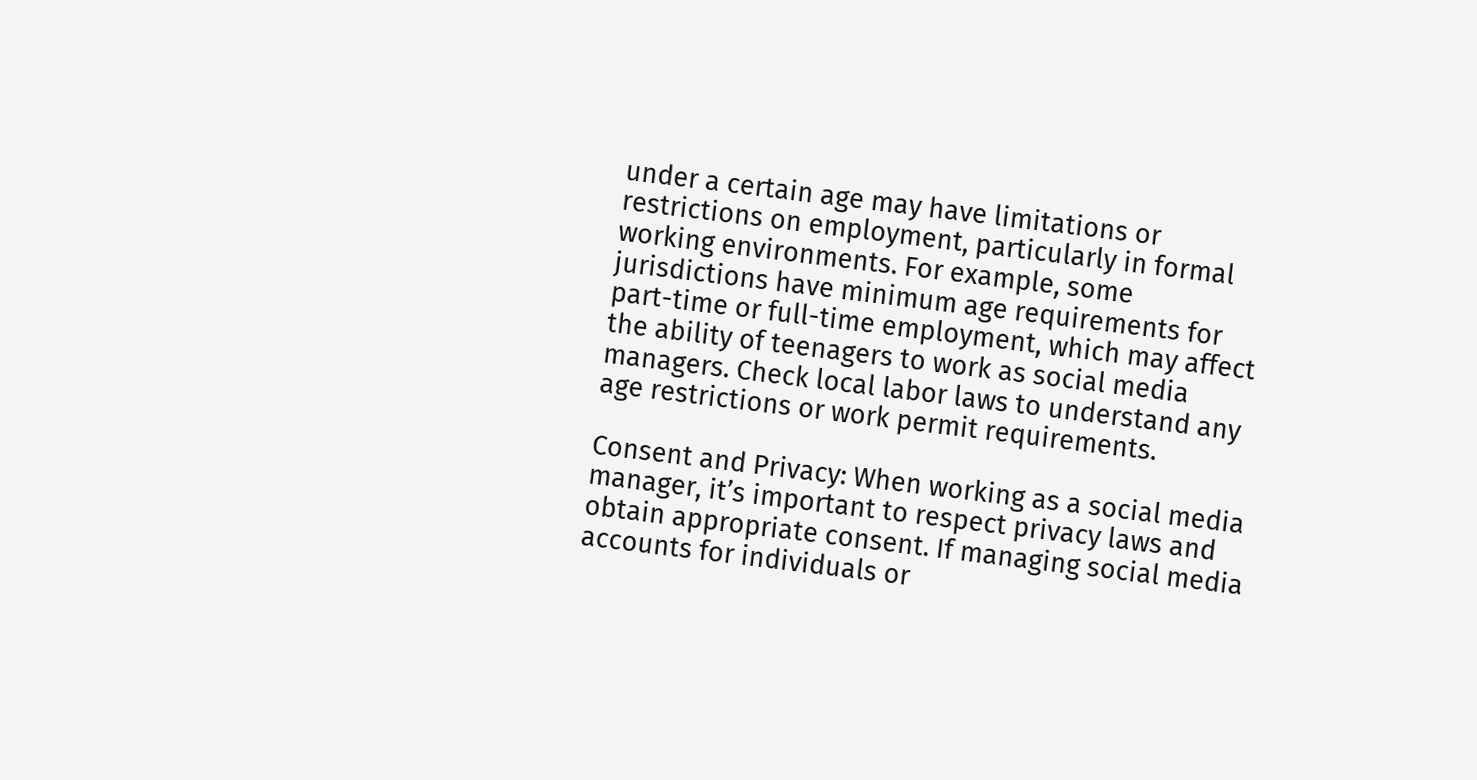under a certain age may have limitations or restrictions on employment, particularly in formal working environments. For example, some jurisdictions have minimum age requirements for part-time or full-time employment, which may affect the ability of teenagers to work as social media managers. Check local labor laws to understand any age restrictions or work permit requirements.

Consent and Privacy: When working as a social media manager, it’s important to respect privacy laws and obtain appropriate consent. If managing social media accounts for individuals or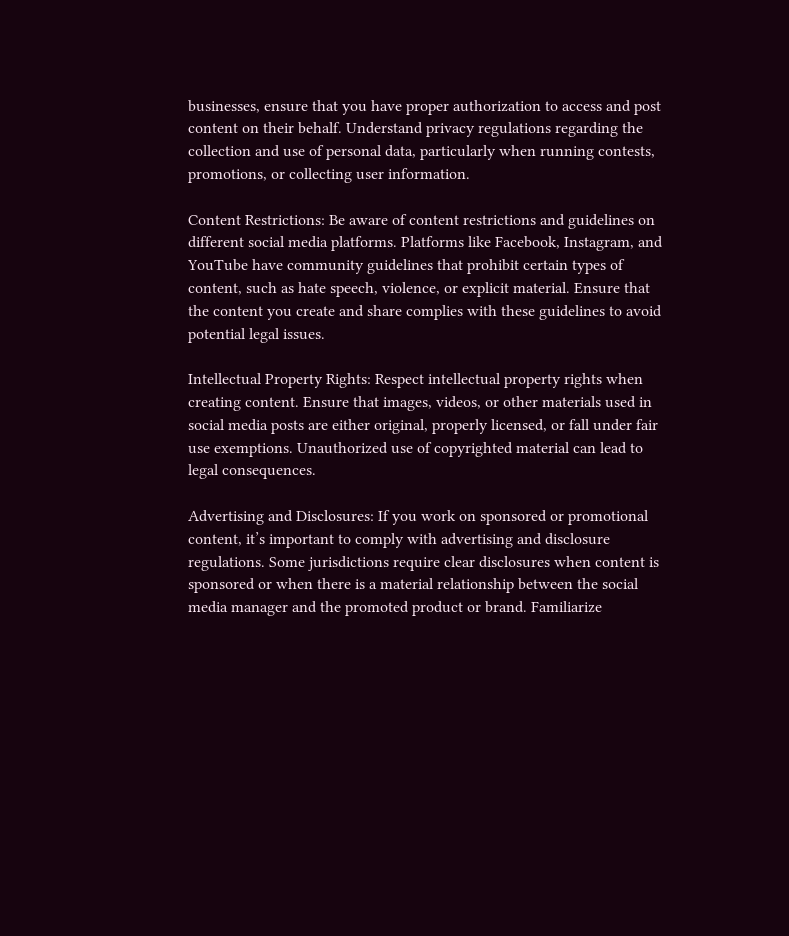businesses, ensure that you have proper authorization to access and post content on their behalf. Understand privacy regulations regarding the collection and use of personal data, particularly when running contests, promotions, or collecting user information.

Content Restrictions: Be aware of content restrictions and guidelines on different social media platforms. Platforms like Facebook, Instagram, and YouTube have community guidelines that prohibit certain types of content, such as hate speech, violence, or explicit material. Ensure that the content you create and share complies with these guidelines to avoid potential legal issues.

Intellectual Property Rights: Respect intellectual property rights when creating content. Ensure that images, videos, or other materials used in social media posts are either original, properly licensed, or fall under fair use exemptions. Unauthorized use of copyrighted material can lead to legal consequences.

Advertising and Disclosures: If you work on sponsored or promotional content, it’s important to comply with advertising and disclosure regulations. Some jurisdictions require clear disclosures when content is sponsored or when there is a material relationship between the social media manager and the promoted product or brand. Familiarize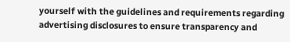yourself with the guidelines and requirements regarding advertising disclosures to ensure transparency and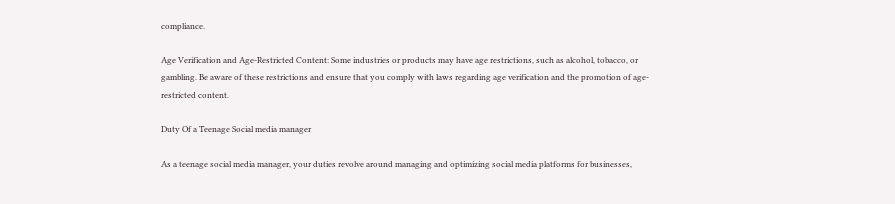compliance.

Age Verification and Age-Restricted Content: Some industries or products may have age restrictions, such as alcohol, tobacco, or gambling. Be aware of these restrictions and ensure that you comply with laws regarding age verification and the promotion of age-restricted content.

Duty Of a Teenage Social media manager

As a teenage social media manager, your duties revolve around managing and optimizing social media platforms for businesses,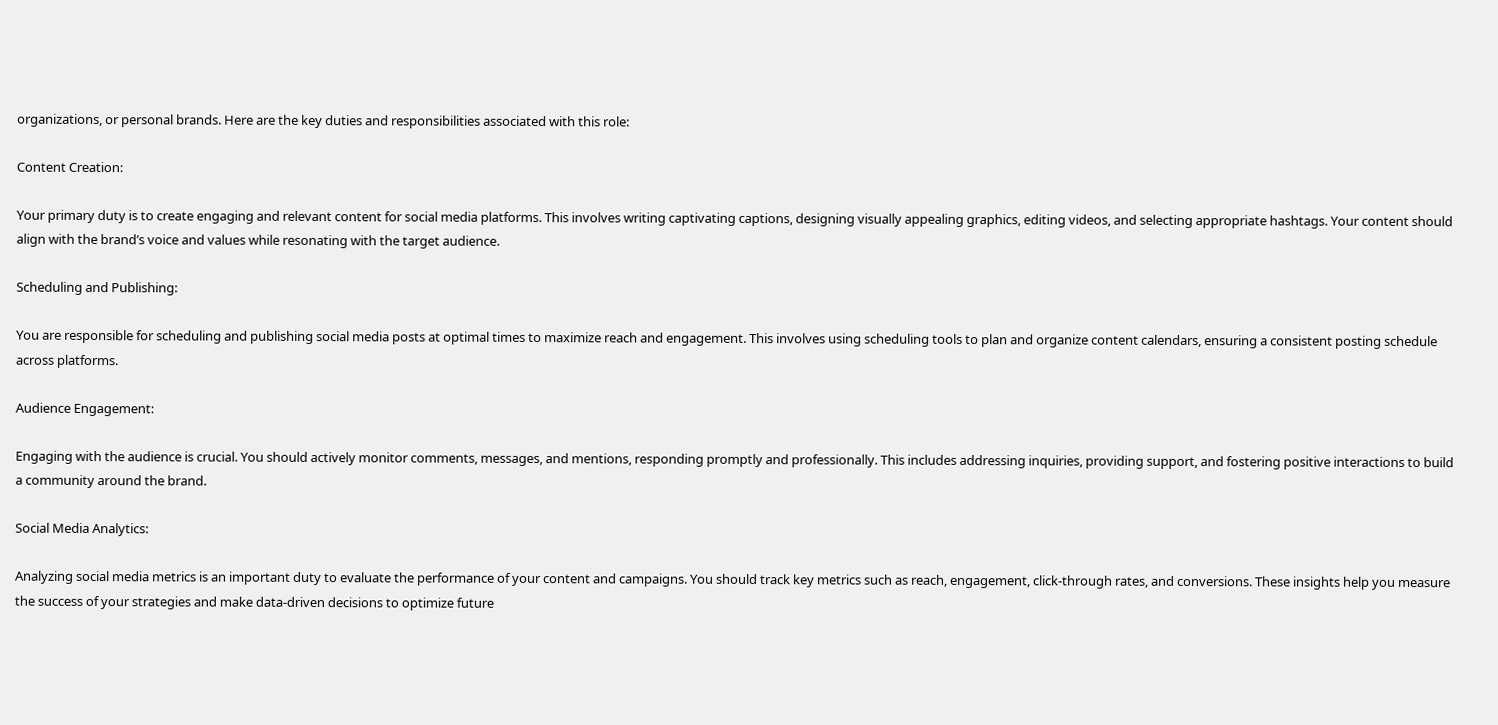organizations, or personal brands. Here are the key duties and responsibilities associated with this role:

Content Creation:

Your primary duty is to create engaging and relevant content for social media platforms. This involves writing captivating captions, designing visually appealing graphics, editing videos, and selecting appropriate hashtags. Your content should align with the brand’s voice and values while resonating with the target audience.

Scheduling and Publishing:

You are responsible for scheduling and publishing social media posts at optimal times to maximize reach and engagement. This involves using scheduling tools to plan and organize content calendars, ensuring a consistent posting schedule across platforms.

Audience Engagement:

Engaging with the audience is crucial. You should actively monitor comments, messages, and mentions, responding promptly and professionally. This includes addressing inquiries, providing support, and fostering positive interactions to build a community around the brand.

Social Media Analytics:

Analyzing social media metrics is an important duty to evaluate the performance of your content and campaigns. You should track key metrics such as reach, engagement, click-through rates, and conversions. These insights help you measure the success of your strategies and make data-driven decisions to optimize future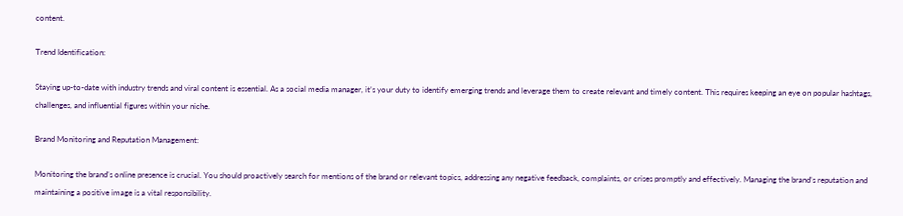content.

Trend Identification:

Staying up-to-date with industry trends and viral content is essential. As a social media manager, it’s your duty to identify emerging trends and leverage them to create relevant and timely content. This requires keeping an eye on popular hashtags, challenges, and influential figures within your niche.

Brand Monitoring and Reputation Management:

Monitoring the brand’s online presence is crucial. You should proactively search for mentions of the brand or relevant topics, addressing any negative feedback, complaints, or crises promptly and effectively. Managing the brand’s reputation and maintaining a positive image is a vital responsibility.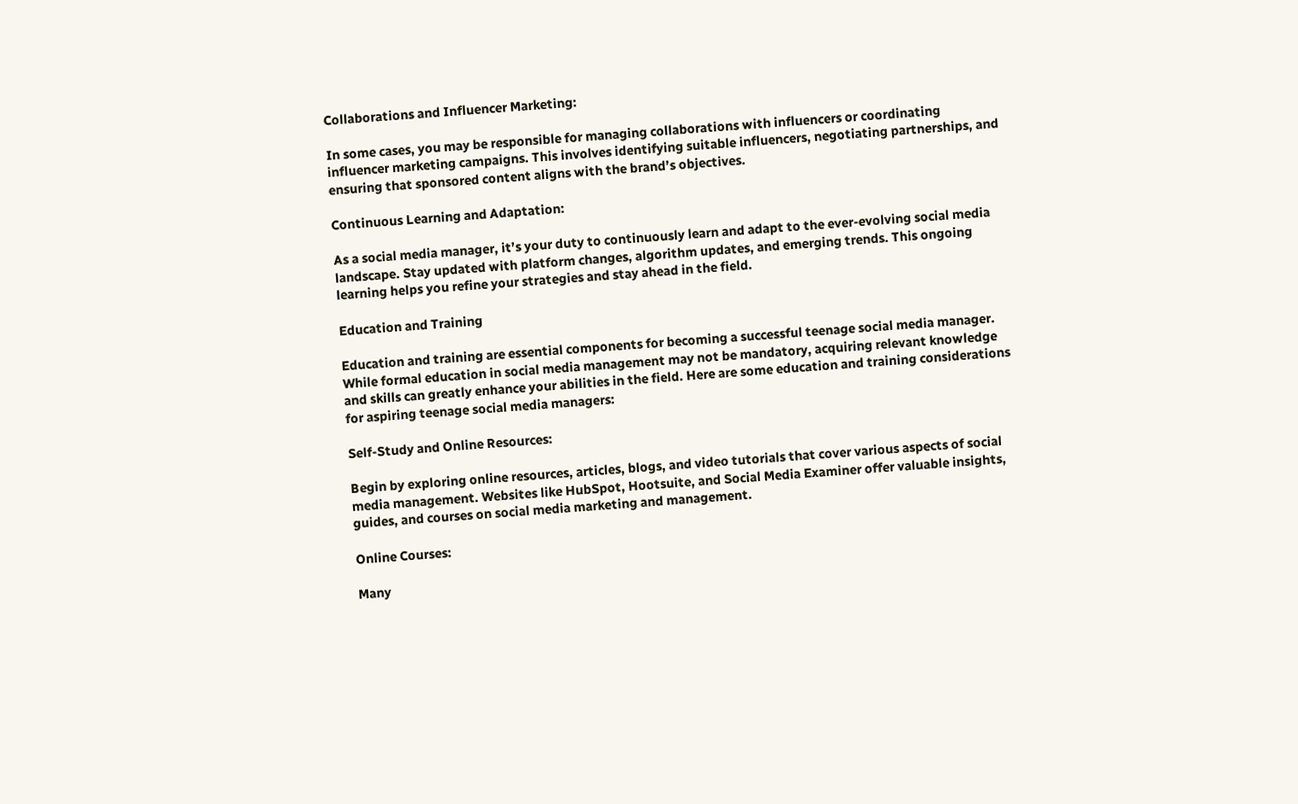Collaborations and Influencer Marketing:

In some cases, you may be responsible for managing collaborations with influencers or coordinating influencer marketing campaigns. This involves identifying suitable influencers, negotiating partnerships, and ensuring that sponsored content aligns with the brand’s objectives.

Continuous Learning and Adaptation:

As a social media manager, it’s your duty to continuously learn and adapt to the ever-evolving social media landscape. Stay updated with platform changes, algorithm updates, and emerging trends. This ongoing learning helps you refine your strategies and stay ahead in the field.

Education and Training

Education and training are essential components for becoming a successful teenage social media manager. While formal education in social media management may not be mandatory, acquiring relevant knowledge and skills can greatly enhance your abilities in the field. Here are some education and training considerations for aspiring teenage social media managers:

Self-Study and Online Resources:

Begin by exploring online resources, articles, blogs, and video tutorials that cover various aspects of social media management. Websites like HubSpot, Hootsuite, and Social Media Examiner offer valuable insights, guides, and courses on social media marketing and management.

Online Courses:

Many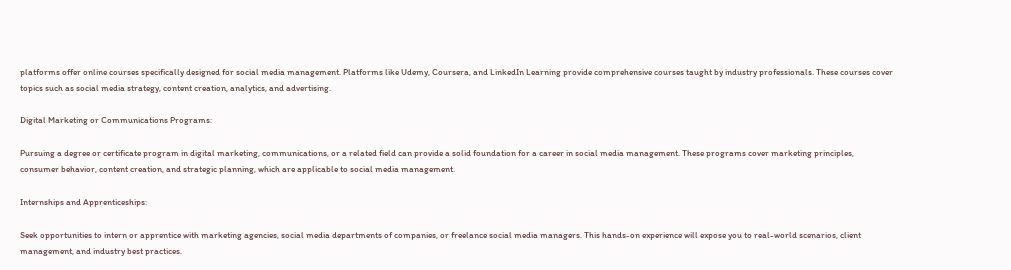platforms offer online courses specifically designed for social media management. Platforms like Udemy, Coursera, and LinkedIn Learning provide comprehensive courses taught by industry professionals. These courses cover topics such as social media strategy, content creation, analytics, and advertising.

Digital Marketing or Communications Programs:

Pursuing a degree or certificate program in digital marketing, communications, or a related field can provide a solid foundation for a career in social media management. These programs cover marketing principles, consumer behavior, content creation, and strategic planning, which are applicable to social media management.

Internships and Apprenticeships:

Seek opportunities to intern or apprentice with marketing agencies, social media departments of companies, or freelance social media managers. This hands-on experience will expose you to real-world scenarios, client management, and industry best practices.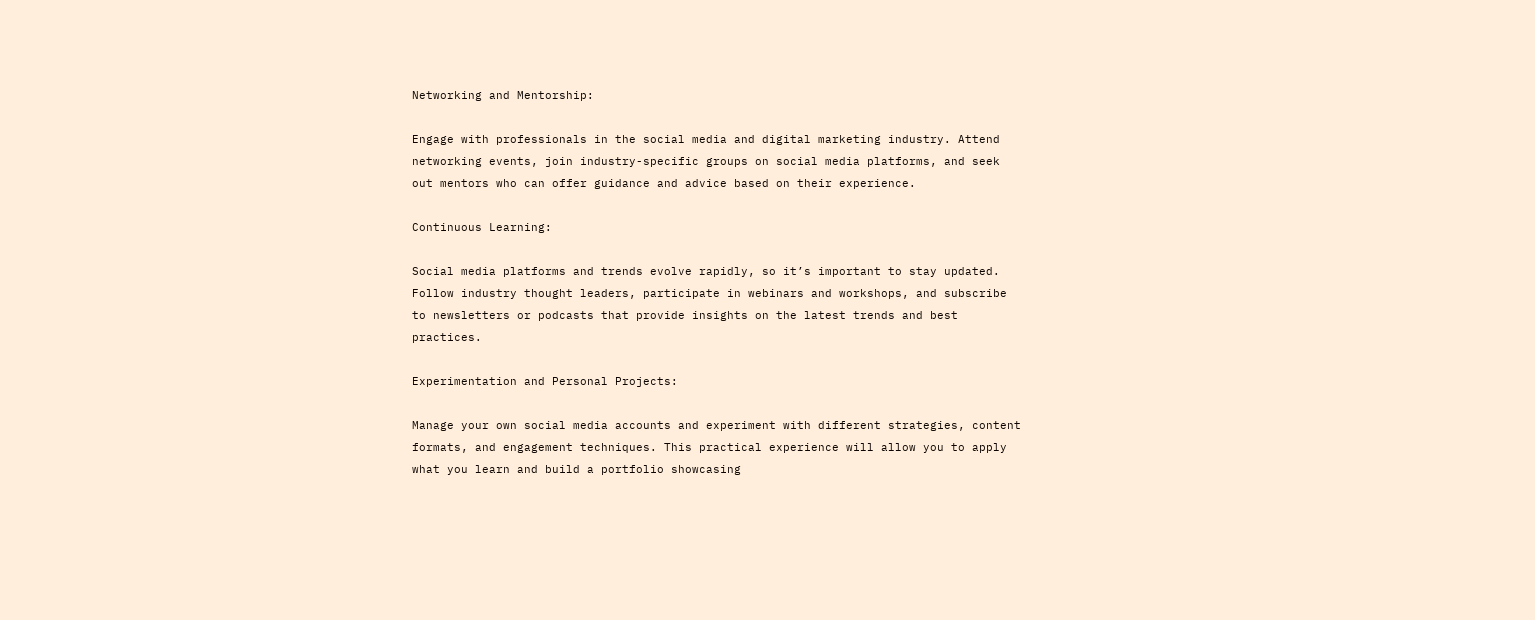Networking and Mentorship:

Engage with professionals in the social media and digital marketing industry. Attend networking events, join industry-specific groups on social media platforms, and seek out mentors who can offer guidance and advice based on their experience.

Continuous Learning:

Social media platforms and trends evolve rapidly, so it’s important to stay updated. Follow industry thought leaders, participate in webinars and workshops, and subscribe to newsletters or podcasts that provide insights on the latest trends and best practices.

Experimentation and Personal Projects:

Manage your own social media accounts and experiment with different strategies, content formats, and engagement techniques. This practical experience will allow you to apply what you learn and build a portfolio showcasing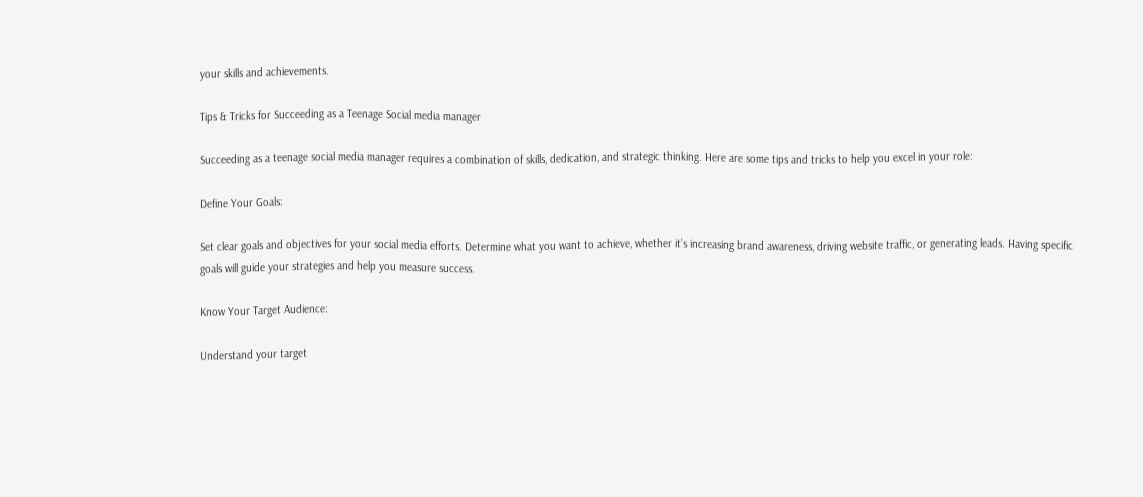your skills and achievements.

Tips & Tricks for Succeeding as a Teenage Social media manager

Succeeding as a teenage social media manager requires a combination of skills, dedication, and strategic thinking. Here are some tips and tricks to help you excel in your role:

Define Your Goals:

Set clear goals and objectives for your social media efforts. Determine what you want to achieve, whether it’s increasing brand awareness, driving website traffic, or generating leads. Having specific goals will guide your strategies and help you measure success.

Know Your Target Audience:

Understand your target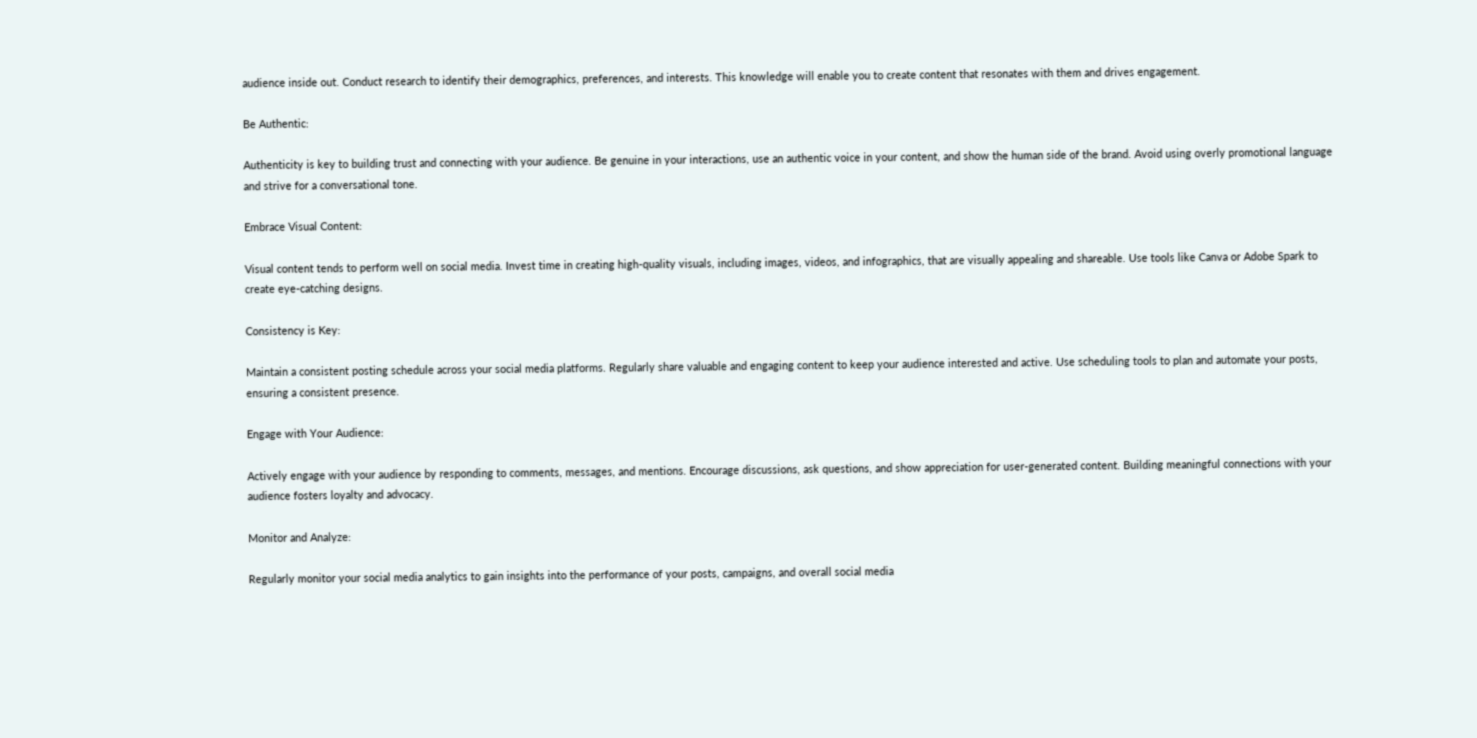audience inside out. Conduct research to identify their demographics, preferences, and interests. This knowledge will enable you to create content that resonates with them and drives engagement.

Be Authentic:

Authenticity is key to building trust and connecting with your audience. Be genuine in your interactions, use an authentic voice in your content, and show the human side of the brand. Avoid using overly promotional language and strive for a conversational tone.

Embrace Visual Content:

Visual content tends to perform well on social media. Invest time in creating high-quality visuals, including images, videos, and infographics, that are visually appealing and shareable. Use tools like Canva or Adobe Spark to create eye-catching designs.

Consistency is Key:

Maintain a consistent posting schedule across your social media platforms. Regularly share valuable and engaging content to keep your audience interested and active. Use scheduling tools to plan and automate your posts, ensuring a consistent presence.

Engage with Your Audience:

Actively engage with your audience by responding to comments, messages, and mentions. Encourage discussions, ask questions, and show appreciation for user-generated content. Building meaningful connections with your audience fosters loyalty and advocacy.

Monitor and Analyze:

Regularly monitor your social media analytics to gain insights into the performance of your posts, campaigns, and overall social media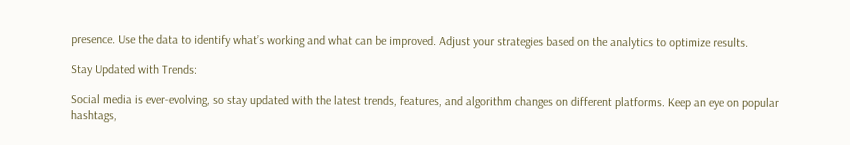presence. Use the data to identify what’s working and what can be improved. Adjust your strategies based on the analytics to optimize results.

Stay Updated with Trends:

Social media is ever-evolving, so stay updated with the latest trends, features, and algorithm changes on different platforms. Keep an eye on popular hashtags,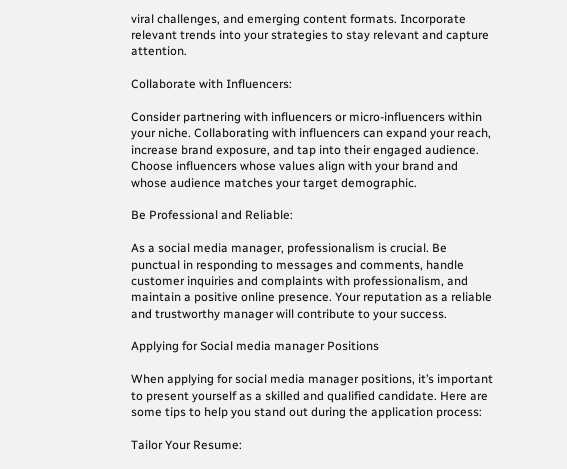viral challenges, and emerging content formats. Incorporate relevant trends into your strategies to stay relevant and capture attention.

Collaborate with Influencers:

Consider partnering with influencers or micro-influencers within your niche. Collaborating with influencers can expand your reach, increase brand exposure, and tap into their engaged audience. Choose influencers whose values align with your brand and whose audience matches your target demographic.

Be Professional and Reliable:

As a social media manager, professionalism is crucial. Be punctual in responding to messages and comments, handle customer inquiries and complaints with professionalism, and maintain a positive online presence. Your reputation as a reliable and trustworthy manager will contribute to your success.

Applying for Social media manager Positions

When applying for social media manager positions, it’s important to present yourself as a skilled and qualified candidate. Here are some tips to help you stand out during the application process:

Tailor Your Resume: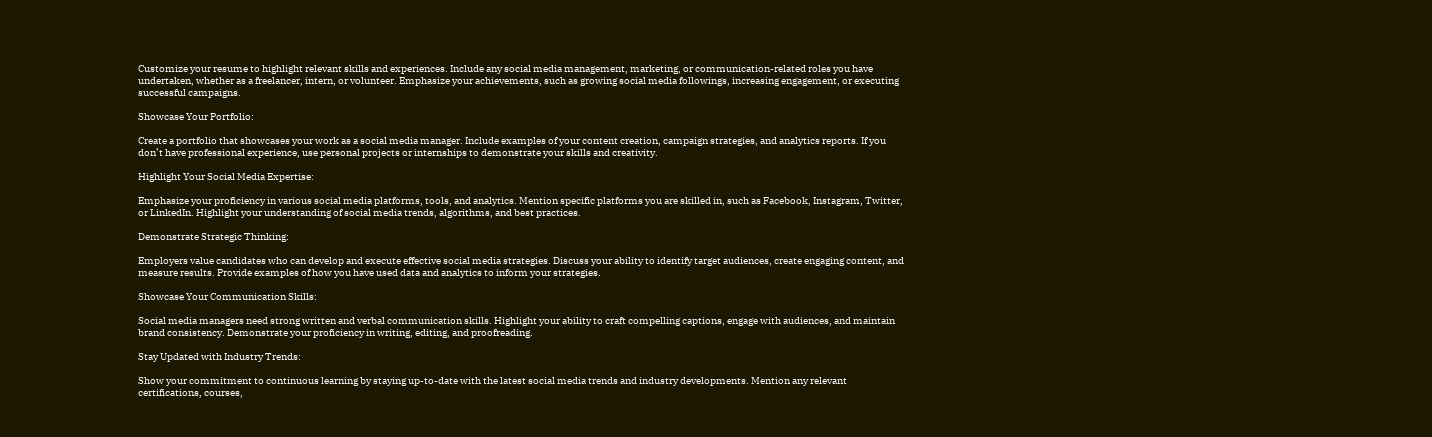Customize your resume to highlight relevant skills and experiences. Include any social media management, marketing, or communication-related roles you have undertaken, whether as a freelancer, intern, or volunteer. Emphasize your achievements, such as growing social media followings, increasing engagement, or executing successful campaigns.

Showcase Your Portfolio:

Create a portfolio that showcases your work as a social media manager. Include examples of your content creation, campaign strategies, and analytics reports. If you don’t have professional experience, use personal projects or internships to demonstrate your skills and creativity.

Highlight Your Social Media Expertise:

Emphasize your proficiency in various social media platforms, tools, and analytics. Mention specific platforms you are skilled in, such as Facebook, Instagram, Twitter, or LinkedIn. Highlight your understanding of social media trends, algorithms, and best practices.

Demonstrate Strategic Thinking:

Employers value candidates who can develop and execute effective social media strategies. Discuss your ability to identify target audiences, create engaging content, and measure results. Provide examples of how you have used data and analytics to inform your strategies.

Showcase Your Communication Skills:

Social media managers need strong written and verbal communication skills. Highlight your ability to craft compelling captions, engage with audiences, and maintain brand consistency. Demonstrate your proficiency in writing, editing, and proofreading.

Stay Updated with Industry Trends:

Show your commitment to continuous learning by staying up-to-date with the latest social media trends and industry developments. Mention any relevant certifications, courses,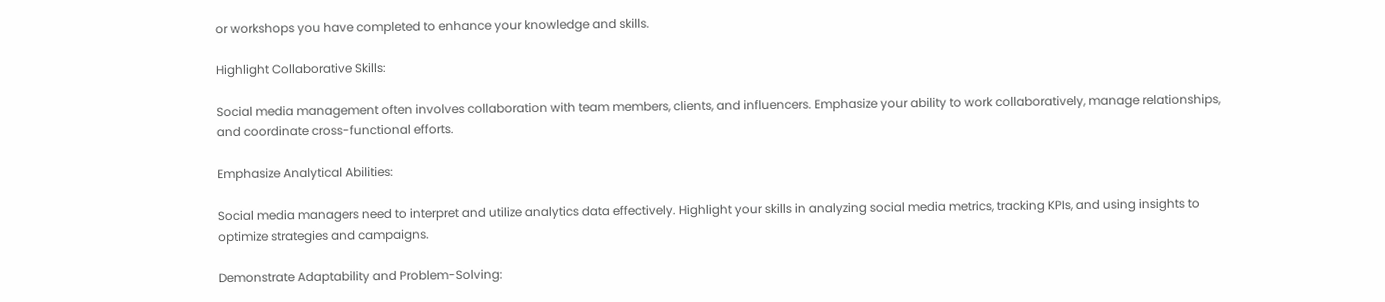or workshops you have completed to enhance your knowledge and skills.

Highlight Collaborative Skills:

Social media management often involves collaboration with team members, clients, and influencers. Emphasize your ability to work collaboratively, manage relationships, and coordinate cross-functional efforts.

Emphasize Analytical Abilities:

Social media managers need to interpret and utilize analytics data effectively. Highlight your skills in analyzing social media metrics, tracking KPIs, and using insights to optimize strategies and campaigns.

Demonstrate Adaptability and Problem-Solving: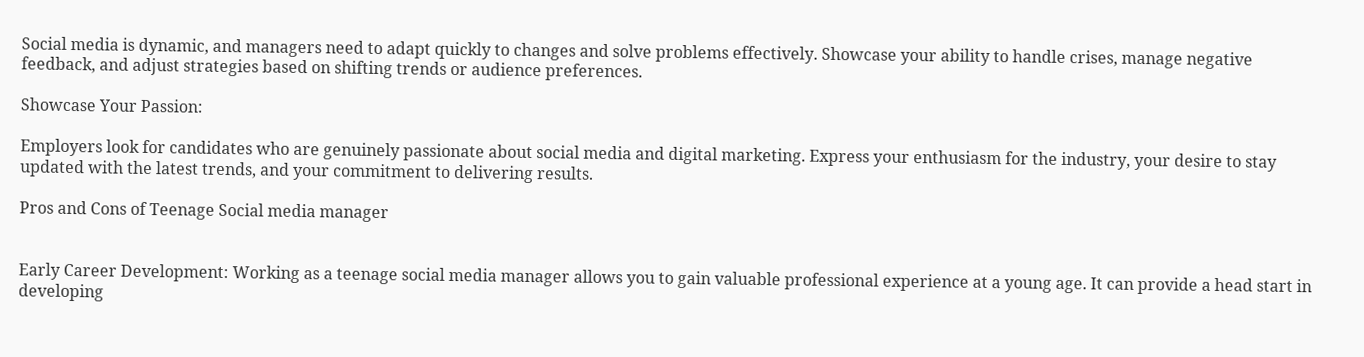Social media is dynamic, and managers need to adapt quickly to changes and solve problems effectively. Showcase your ability to handle crises, manage negative feedback, and adjust strategies based on shifting trends or audience preferences.

Showcase Your Passion:

Employers look for candidates who are genuinely passionate about social media and digital marketing. Express your enthusiasm for the industry, your desire to stay updated with the latest trends, and your commitment to delivering results.

Pros and Cons of Teenage Social media manager


Early Career Development: Working as a teenage social media manager allows you to gain valuable professional experience at a young age. It can provide a head start in developing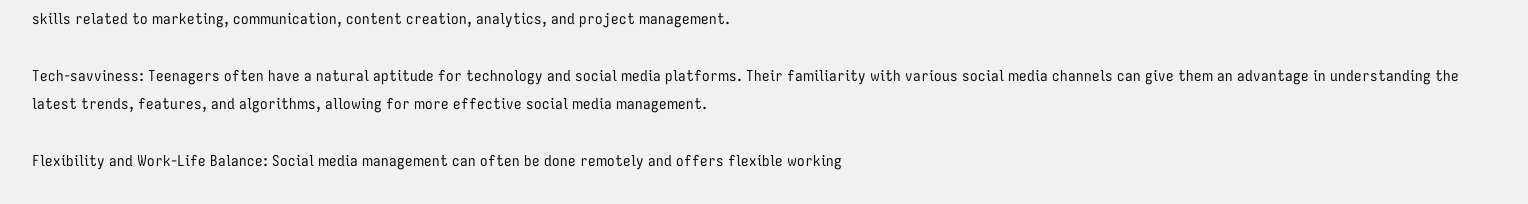skills related to marketing, communication, content creation, analytics, and project management.

Tech-savviness: Teenagers often have a natural aptitude for technology and social media platforms. Their familiarity with various social media channels can give them an advantage in understanding the latest trends, features, and algorithms, allowing for more effective social media management.

Flexibility and Work-Life Balance: Social media management can often be done remotely and offers flexible working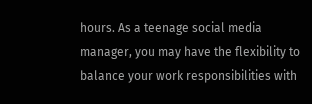hours. As a teenage social media manager, you may have the flexibility to balance your work responsibilities with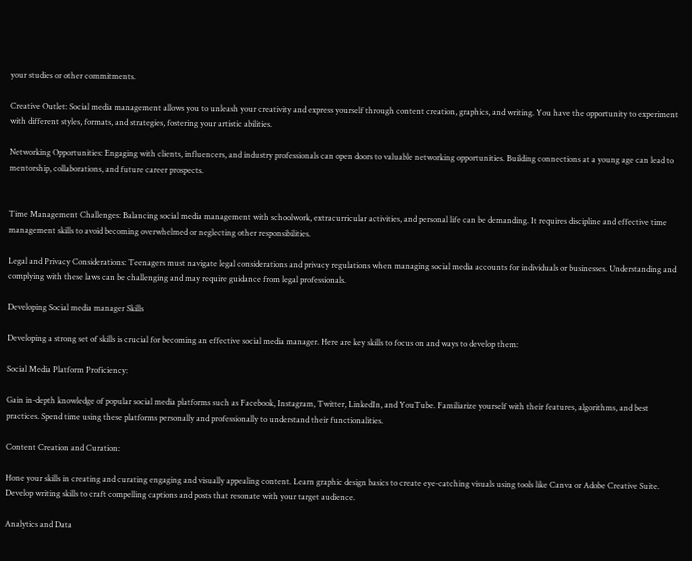your studies or other commitments.

Creative Outlet: Social media management allows you to unleash your creativity and express yourself through content creation, graphics, and writing. You have the opportunity to experiment with different styles, formats, and strategies, fostering your artistic abilities.

Networking Opportunities: Engaging with clients, influencers, and industry professionals can open doors to valuable networking opportunities. Building connections at a young age can lead to mentorship, collaborations, and future career prospects.


Time Management Challenges: Balancing social media management with schoolwork, extracurricular activities, and personal life can be demanding. It requires discipline and effective time management skills to avoid becoming overwhelmed or neglecting other responsibilities.

Legal and Privacy Considerations: Teenagers must navigate legal considerations and privacy regulations when managing social media accounts for individuals or businesses. Understanding and complying with these laws can be challenging and may require guidance from legal professionals.

Developing Social media manager Skills

Developing a strong set of skills is crucial for becoming an effective social media manager. Here are key skills to focus on and ways to develop them:

Social Media Platform Proficiency:

Gain in-depth knowledge of popular social media platforms such as Facebook, Instagram, Twitter, LinkedIn, and YouTube. Familiarize yourself with their features, algorithms, and best practices. Spend time using these platforms personally and professionally to understand their functionalities.

Content Creation and Curation:

Hone your skills in creating and curating engaging and visually appealing content. Learn graphic design basics to create eye-catching visuals using tools like Canva or Adobe Creative Suite. Develop writing skills to craft compelling captions and posts that resonate with your target audience.

Analytics and Data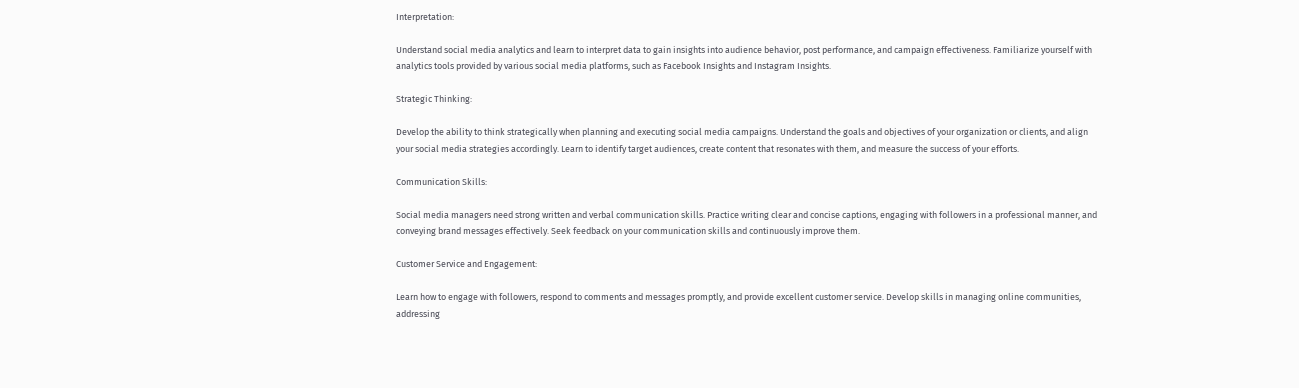Interpretation:

Understand social media analytics and learn to interpret data to gain insights into audience behavior, post performance, and campaign effectiveness. Familiarize yourself with analytics tools provided by various social media platforms, such as Facebook Insights and Instagram Insights.

Strategic Thinking:

Develop the ability to think strategically when planning and executing social media campaigns. Understand the goals and objectives of your organization or clients, and align your social media strategies accordingly. Learn to identify target audiences, create content that resonates with them, and measure the success of your efforts.

Communication Skills:

Social media managers need strong written and verbal communication skills. Practice writing clear and concise captions, engaging with followers in a professional manner, and conveying brand messages effectively. Seek feedback on your communication skills and continuously improve them.

Customer Service and Engagement:

Learn how to engage with followers, respond to comments and messages promptly, and provide excellent customer service. Develop skills in managing online communities, addressing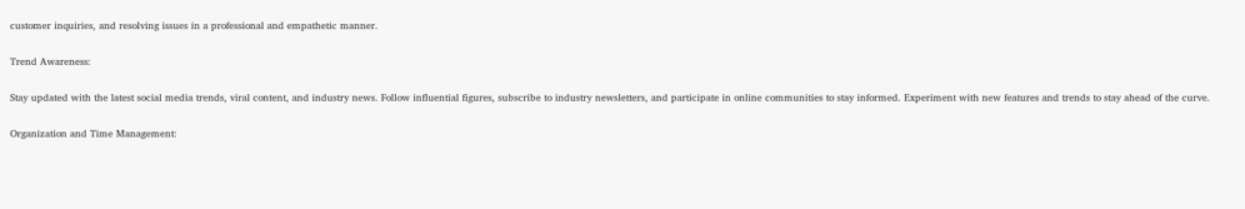customer inquiries, and resolving issues in a professional and empathetic manner.

Trend Awareness:

Stay updated with the latest social media trends, viral content, and industry news. Follow influential figures, subscribe to industry newsletters, and participate in online communities to stay informed. Experiment with new features and trends to stay ahead of the curve.

Organization and Time Management: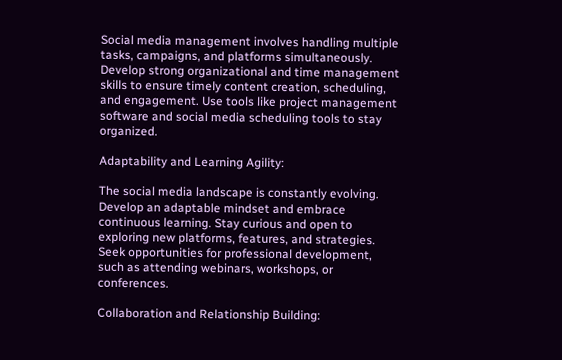Social media management involves handling multiple tasks, campaigns, and platforms simultaneously. Develop strong organizational and time management skills to ensure timely content creation, scheduling, and engagement. Use tools like project management software and social media scheduling tools to stay organized.

Adaptability and Learning Agility:

The social media landscape is constantly evolving. Develop an adaptable mindset and embrace continuous learning. Stay curious and open to exploring new platforms, features, and strategies. Seek opportunities for professional development, such as attending webinars, workshops, or conferences.

Collaboration and Relationship Building: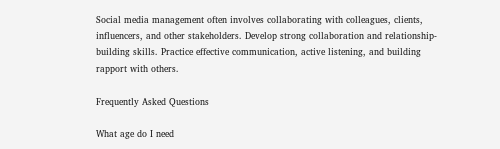Social media management often involves collaborating with colleagues, clients, influencers, and other stakeholders. Develop strong collaboration and relationship-building skills. Practice effective communication, active listening, and building rapport with others.

Frequently Asked Questions

What age do I need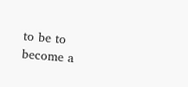to be to become a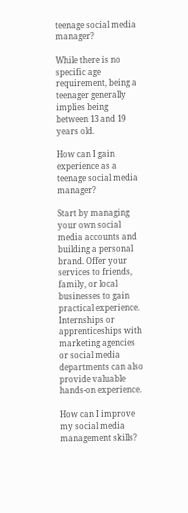teenage social media manager?

While there is no specific age requirement, being a teenager generally implies being between 13 and 19 years old.

How can I gain experience as a teenage social media manager?

Start by managing your own social media accounts and building a personal brand. Offer your services to friends, family, or local businesses to gain practical experience. Internships or apprenticeships with marketing agencies or social media departments can also provide valuable hands-on experience.

How can I improve my social media management skills?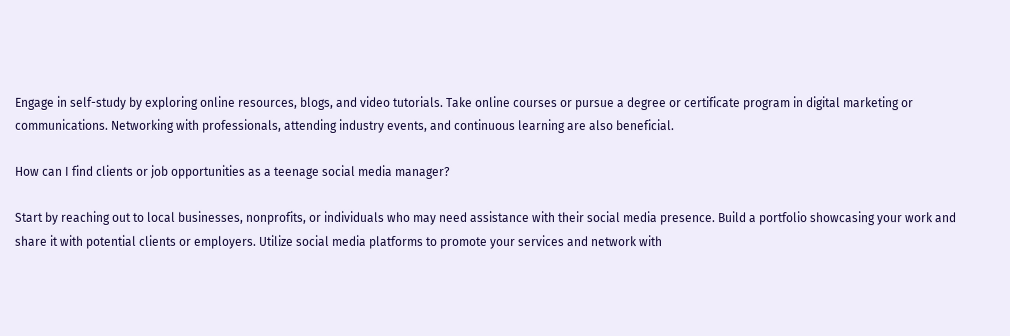Engage in self-study by exploring online resources, blogs, and video tutorials. Take online courses or pursue a degree or certificate program in digital marketing or communications. Networking with professionals, attending industry events, and continuous learning are also beneficial.

How can I find clients or job opportunities as a teenage social media manager?

Start by reaching out to local businesses, nonprofits, or individuals who may need assistance with their social media presence. Build a portfolio showcasing your work and share it with potential clients or employers. Utilize social media platforms to promote your services and network with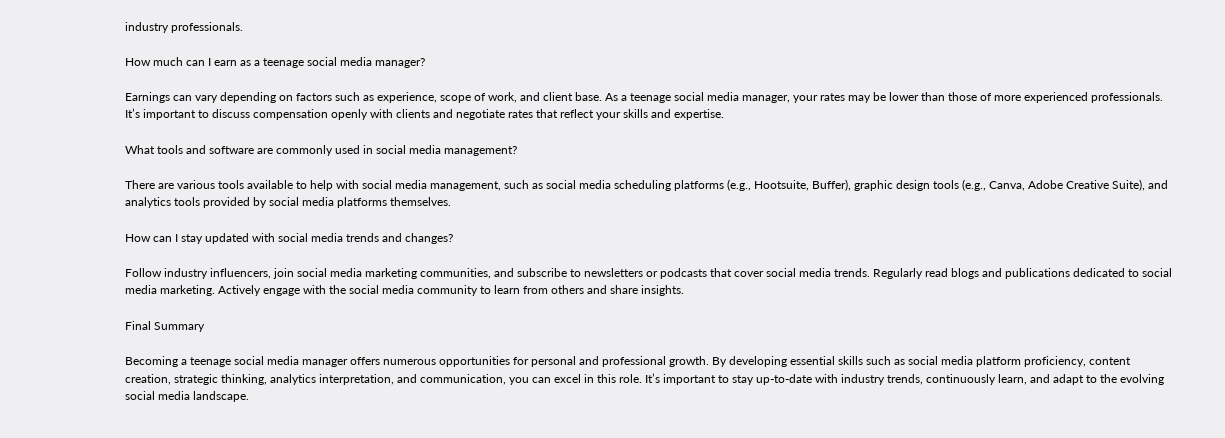industry professionals.

How much can I earn as a teenage social media manager?

Earnings can vary depending on factors such as experience, scope of work, and client base. As a teenage social media manager, your rates may be lower than those of more experienced professionals. It’s important to discuss compensation openly with clients and negotiate rates that reflect your skills and expertise.

What tools and software are commonly used in social media management?

There are various tools available to help with social media management, such as social media scheduling platforms (e.g., Hootsuite, Buffer), graphic design tools (e.g., Canva, Adobe Creative Suite), and analytics tools provided by social media platforms themselves.

How can I stay updated with social media trends and changes?

Follow industry influencers, join social media marketing communities, and subscribe to newsletters or podcasts that cover social media trends. Regularly read blogs and publications dedicated to social media marketing. Actively engage with the social media community to learn from others and share insights.

Final Summary

Becoming a teenage social media manager offers numerous opportunities for personal and professional growth. By developing essential skills such as social media platform proficiency, content creation, strategic thinking, analytics interpretation, and communication, you can excel in this role. It’s important to stay up-to-date with industry trends, continuously learn, and adapt to the evolving social media landscape.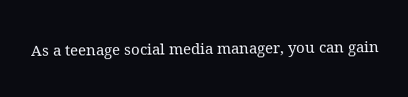As a teenage social media manager, you can gain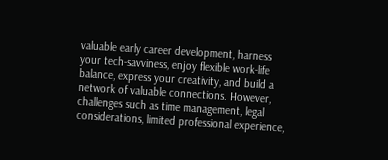valuable early career development, harness your tech-savviness, enjoy flexible work-life balance, express your creativity, and build a network of valuable connections. However, challenges such as time management, legal considerations, limited professional experience,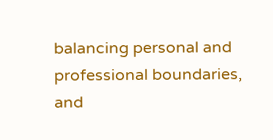balancing personal and professional boundaries, and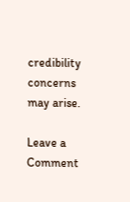credibility concerns may arise.

Leave a Comment